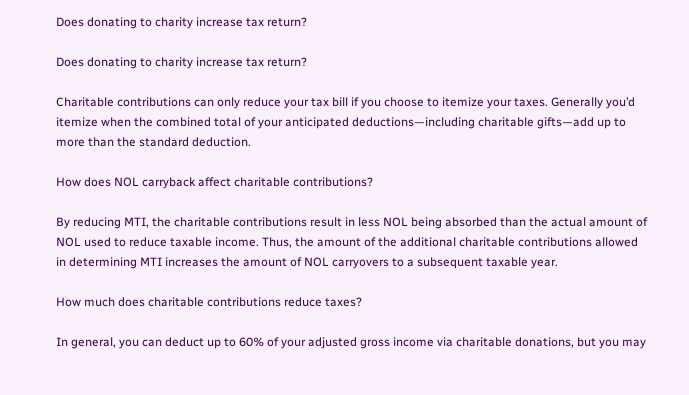Does donating to charity increase tax return?

Does donating to charity increase tax return?

Charitable contributions can only reduce your tax bill if you choose to itemize your taxes. Generally you’d itemize when the combined total of your anticipated deductions—including charitable gifts—add up to more than the standard deduction.

How does NOL carryback affect charitable contributions?

By reducing MTI, the charitable contributions result in less NOL being absorbed than the actual amount of NOL used to reduce taxable income. Thus, the amount of the additional charitable contributions allowed in determining MTI increases the amount of NOL carryovers to a subsequent taxable year.

How much does charitable contributions reduce taxes?

In general, you can deduct up to 60% of your adjusted gross income via charitable donations, but you may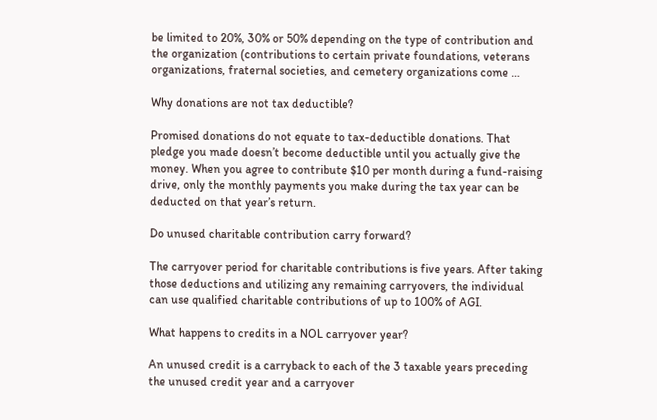be limited to 20%, 30% or 50% depending on the type of contribution and the organization (contributions to certain private foundations, veterans organizations, fraternal societies, and cemetery organizations come …

Why donations are not tax deductible?

Promised donations do not equate to tax-deductible donations. That pledge you made doesn’t become deductible until you actually give the money. When you agree to contribute $10 per month during a fund-raising drive, only the monthly payments you make during the tax year can be deducted on that year’s return.

Do unused charitable contribution carry forward?

The carryover period for charitable contributions is five years. After taking those deductions and utilizing any remaining carryovers, the individual can use qualified charitable contributions of up to 100% of AGI.

What happens to credits in a NOL carryover year?

An unused credit is a carryback to each of the 3 taxable years preceding the unused credit year and a carryover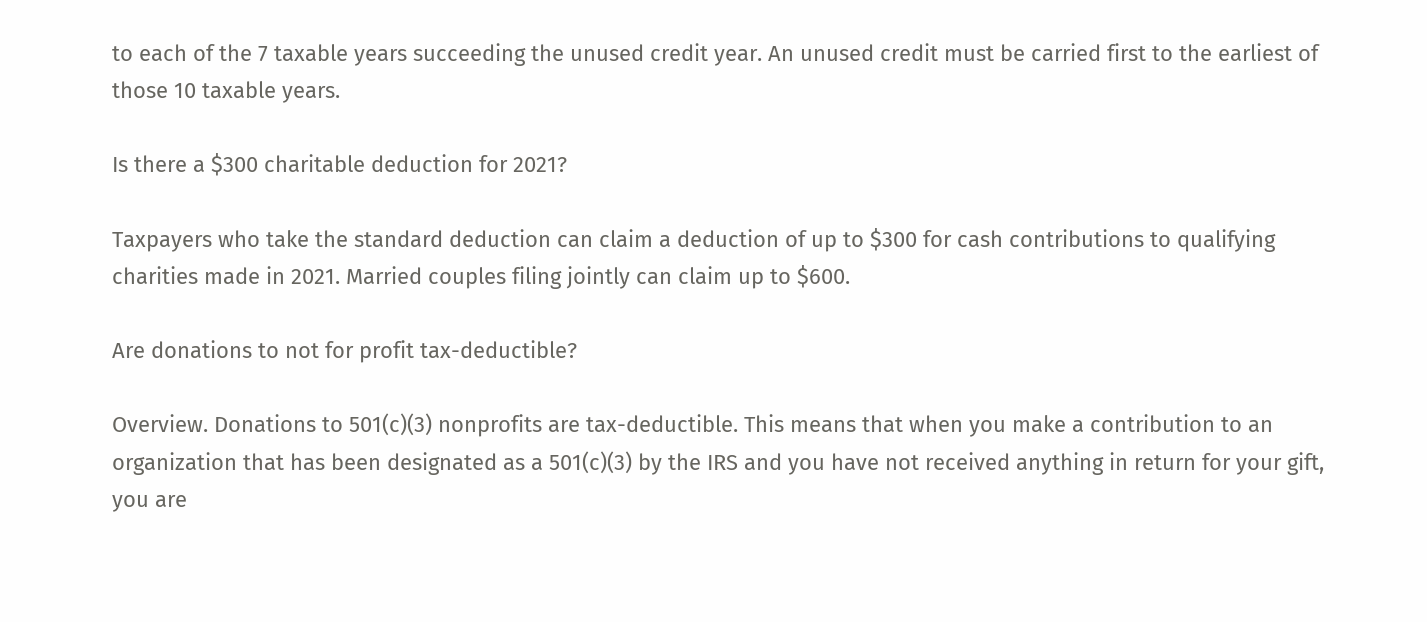to each of the 7 taxable years succeeding the unused credit year. An unused credit must be carried first to the earliest of those 10 taxable years.

Is there a $300 charitable deduction for 2021?

Taxpayers who take the standard deduction can claim a deduction of up to $300 for cash contributions to qualifying charities made in 2021. Married couples filing jointly can claim up to $600.

Are donations to not for profit tax-deductible?

Overview. Donations to 501(c)(3) nonprofits are tax-deductible. This means that when you make a contribution to an organization that has been designated as a 501(c)(3) by the IRS and you have not received anything in return for your gift, you are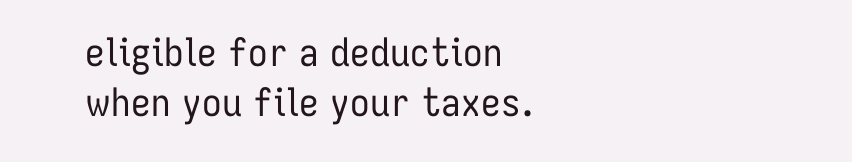eligible for a deduction when you file your taxes.